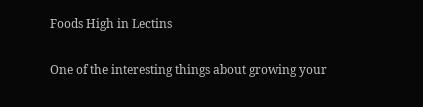Foods High in Lectins

One of the interesting things about growing your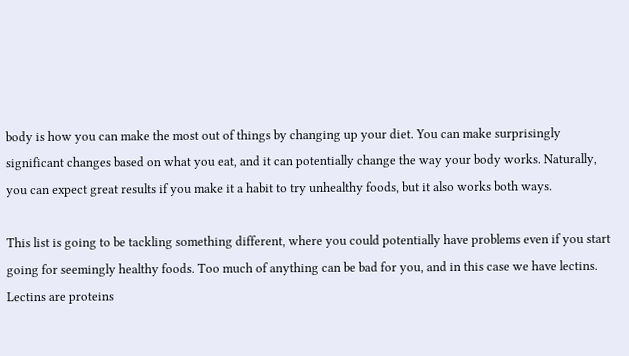body is how you can make the most out of things by changing up your diet. You can make surprisingly significant changes based on what you eat, and it can potentially change the way your body works. Naturally, you can expect great results if you make it a habit to try unhealthy foods, but it also works both ways.

This list is going to be tackling something different, where you could potentially have problems even if you start going for seemingly healthy foods. Too much of anything can be bad for you, and in this case we have lectins. Lectins are proteins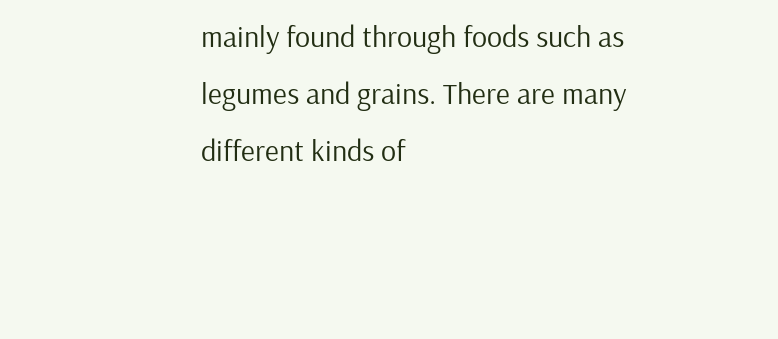mainly found through foods such as legumes and grains. There are many different kinds of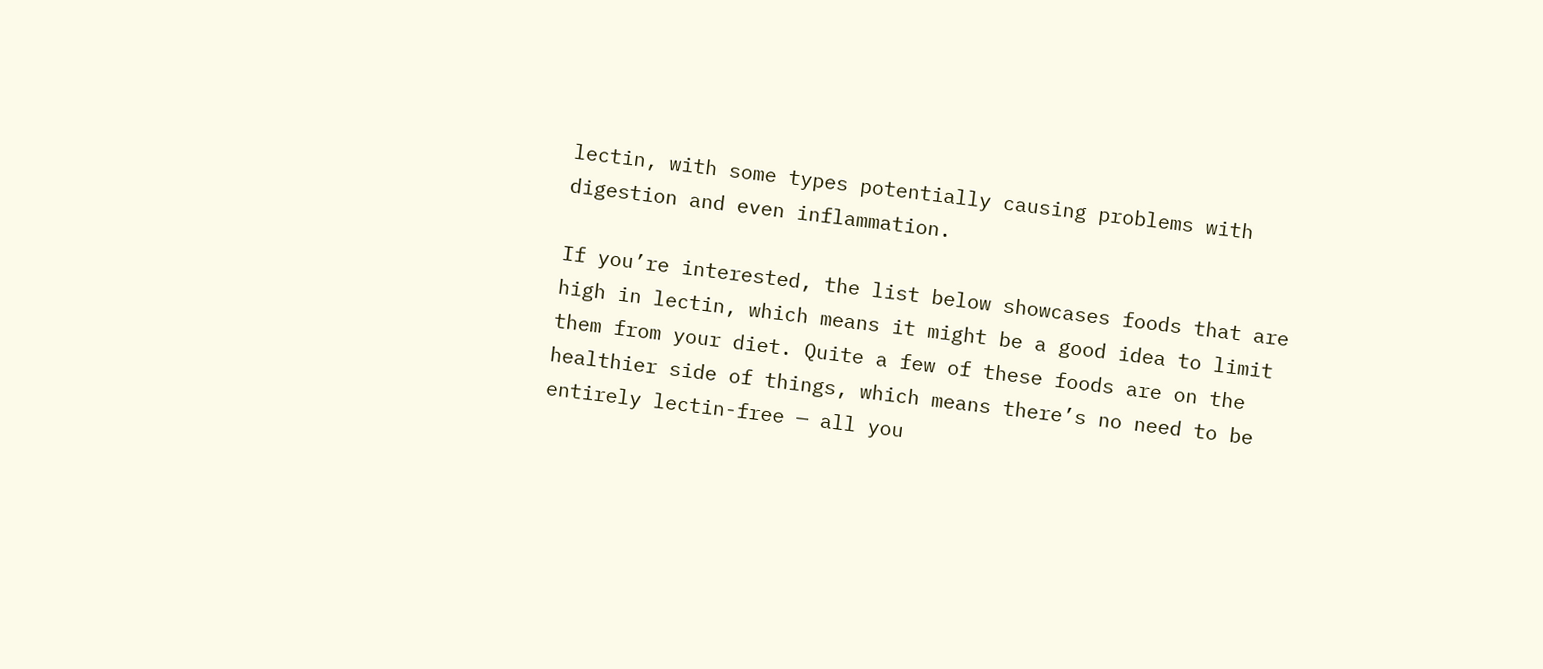lectin, with some types potentially causing problems with digestion and even inflammation.

If you’re interested, the list below showcases foods that are high in lectin, which means it might be a good idea to limit them from your diet. Quite a few of these foods are on the healthier side of things, which means there’s no need to be entirely lectin-free — all you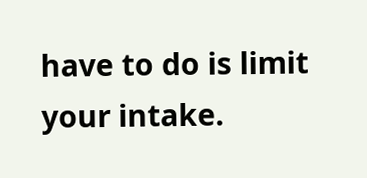have to do is limit your intake.